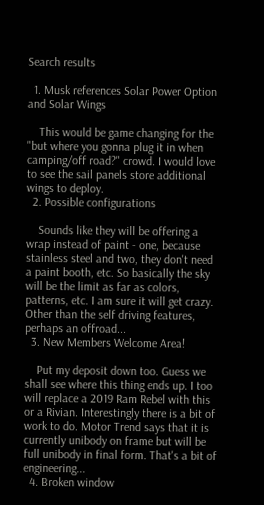Search results

  1. Musk references Solar Power Option and Solar Wings

    This would be game changing for the "but where you gonna plug it in when camping/off road?" crowd. I would love to see the sail panels store additional wings to deploy.
  2. Possible configurations

    Sounds like they will be offering a wrap instead of paint - one, because stainless steel and two, they don't need a paint booth, etc. So basically the sky will be the limit as far as colors, patterns, etc. I am sure it will get crazy. Other than the self driving features, perhaps an offroad...
  3. New Members Welcome Area!

    Put my deposit down too. Guess we shall see where this thing ends up. I too will replace a 2019 Ram Rebel with this or a Rivian. Interestingly there is a bit of work to do. Motor Trend says that it is currently unibody on frame but will be full unibody in final form. That's a bit of engineering...
  4. Broken window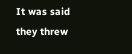It was said they threw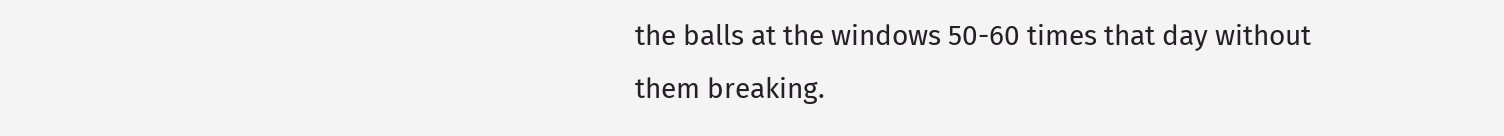the balls at the windows 50-60 times that day without them breaking.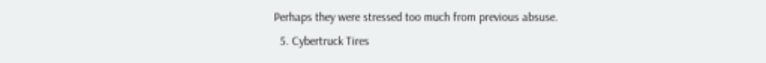Perhaps they were stressed too much from previous absuse.
  5. Cybertruck Tires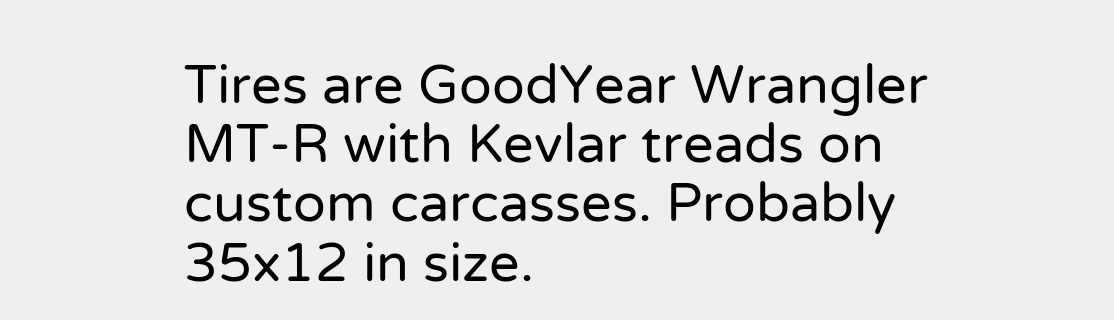Tires are GoodYear Wrangler MT-R with Kevlar treads on custom carcasses. Probably 35x12 in size.